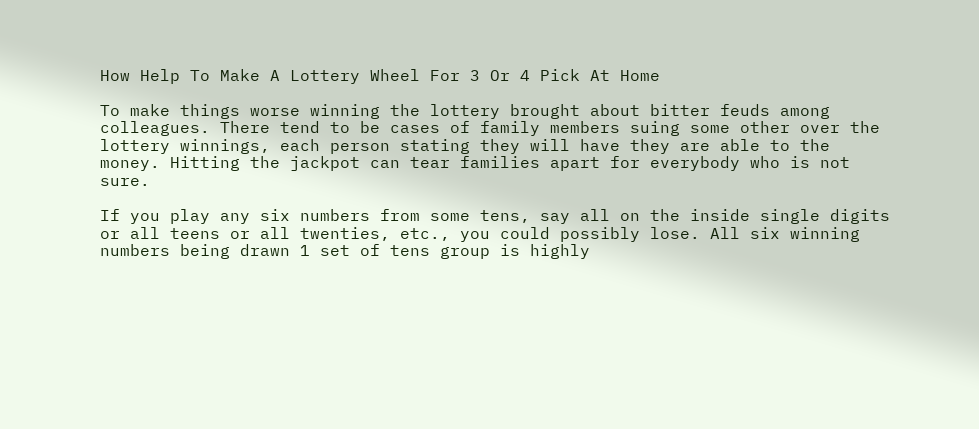How Help To Make A Lottery Wheel For 3 Or 4 Pick At Home

To make things worse winning the lottery brought about bitter feuds among colleagues. There tend to be cases of family members suing some other over the lottery winnings, each person stating they will have they are able to the money. Hitting the jackpot can tear families apart for everybody who is not sure.

If you play any six numbers from some tens, say all on the inside single digits or all teens or all twenties, etc., you could possibly lose. All six winning numbers being drawn 1 set of tens group is highly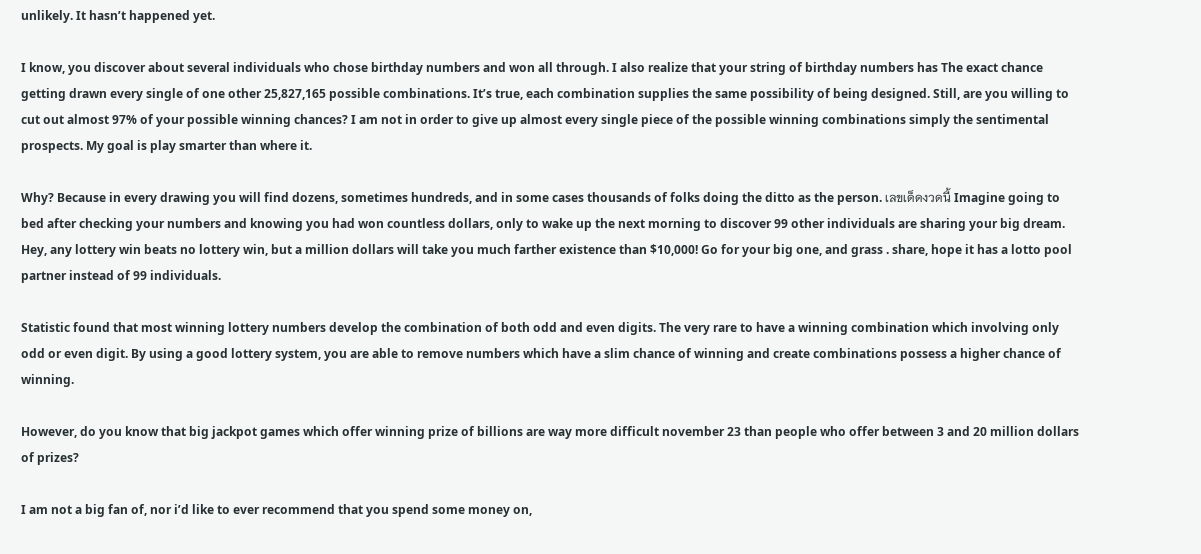unlikely. It hasn’t happened yet.

I know, you discover about several individuals who chose birthday numbers and won all through. I also realize that your string of birthday numbers has The exact chance getting drawn every single of one other 25,827,165 possible combinations. It’s true, each combination supplies the same possibility of being designed. Still, are you willing to cut out almost 97% of your possible winning chances? I am not in order to give up almost every single piece of the possible winning combinations simply the sentimental prospects. My goal is play smarter than where it.

Why? Because in every drawing you will find dozens, sometimes hundreds, and in some cases thousands of folks doing the ditto as the person. เลขเด็ดงวดนี้ Imagine going to bed after checking your numbers and knowing you had won countless dollars, only to wake up the next morning to discover 99 other individuals are sharing your big dream. Hey, any lottery win beats no lottery win, but a million dollars will take you much farther existence than $10,000! Go for your big one, and grass . share, hope it has a lotto pool partner instead of 99 individuals.

Statistic found that most winning lottery numbers develop the combination of both odd and even digits. The very rare to have a winning combination which involving only odd or even digit. By using a good lottery system, you are able to remove numbers which have a slim chance of winning and create combinations possess a higher chance of winning.

However, do you know that big jackpot games which offer winning prize of billions are way more difficult november 23 than people who offer between 3 and 20 million dollars of prizes?

I am not a big fan of, nor i’d like to ever recommend that you spend some money on,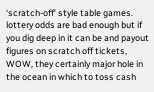‘scratch-off’ style table games. lottery odds are bad enough but if you dig deep in it can be and payout figures on scratch off tickets, WOW, they certainly major hole in the ocean in which to toss cash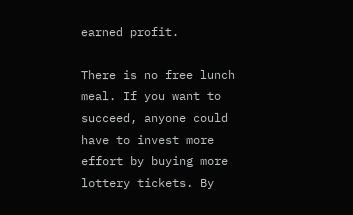earned profit.

There is no free lunch meal. If you want to succeed, anyone could have to invest more effort by buying more lottery tickets. By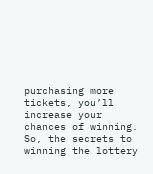purchasing more tickets, you’ll increase your chances of winning. So, the secrets to winning the lottery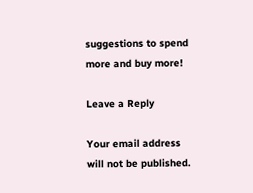suggestions to spend more and buy more!

Leave a Reply

Your email address will not be published.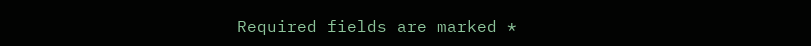Required fields are marked *